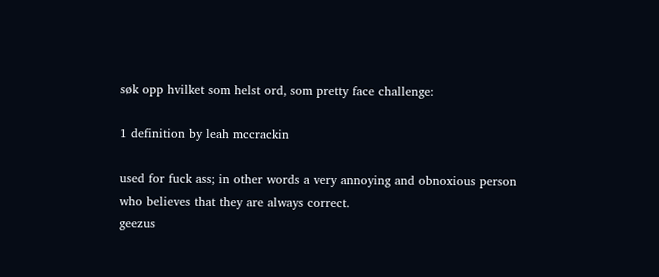søk opp hvilket som helst ord, som pretty face challenge:

1 definition by leah mccrackin

used for fuck ass; in other words a very annoying and obnoxious person who believes that they are always correct.
geezus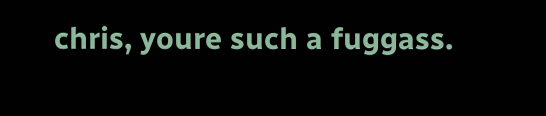chris, youre such a fuggass.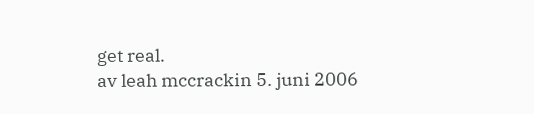get real.
av leah mccrackin 5. juni 2006